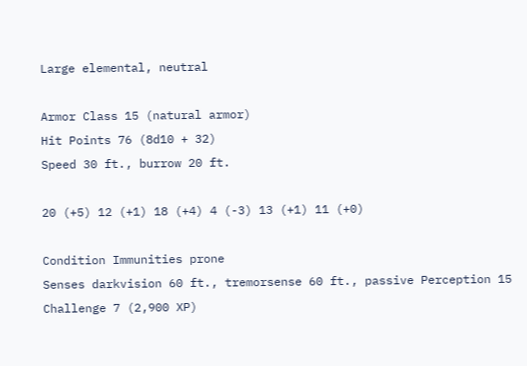Large elemental, neutral

Armor Class 15 (natural armor)
Hit Points 76 (8d10 + 32)
Speed 30 ft., burrow 20 ft.

20 (+5) 12 (+1) 18 (+4) 4 (-3) 13 (+1) 11 (+0)

Condition Immunities prone
Senses darkvision 60 ft., tremorsense 60 ft., passive Perception 15
Challenge 7 (2,900 XP)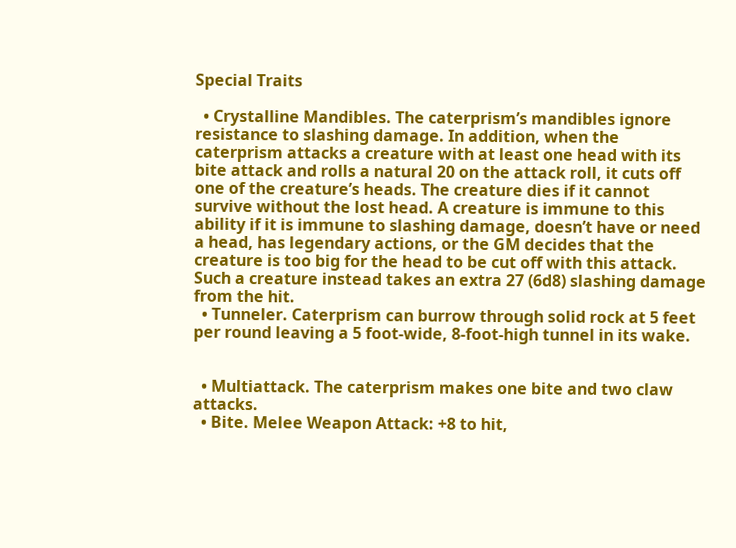Special Traits

  • Crystalline Mandibles. The caterprism’s mandibles ignore resistance to slashing damage. In addition, when the caterprism attacks a creature with at least one head with its bite attack and rolls a natural 20 on the attack roll, it cuts off one of the creature’s heads. The creature dies if it cannot survive without the lost head. A creature is immune to this ability if it is immune to slashing damage, doesn’t have or need a head, has legendary actions, or the GM decides that the creature is too big for the head to be cut off with this attack. Such a creature instead takes an extra 27 (6d8) slashing damage from the hit.
  • Tunneler. Caterprism can burrow through solid rock at 5 feet per round leaving a 5 foot-wide, 8-foot-high tunnel in its wake.


  • Multiattack. The caterprism makes one bite and two claw attacks.
  • Bite. Melee Weapon Attack: +8 to hit,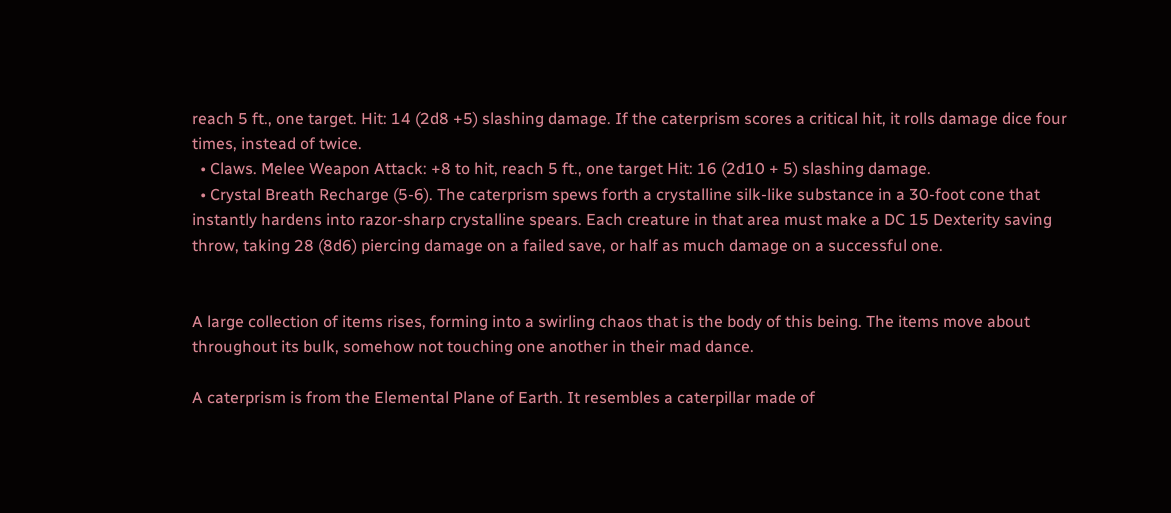reach 5 ft., one target. Hit: 14 (2d8 +5) slashing damage. If the caterprism scores a critical hit, it rolls damage dice four times, instead of twice.
  • Claws. Melee Weapon Attack: +8 to hit, reach 5 ft., one target Hit: 16 (2d10 + 5) slashing damage.
  • Crystal Breath Recharge (5-6). The caterprism spews forth a crystalline silk-like substance in a 30-foot cone that instantly hardens into razor-sharp crystalline spears. Each creature in that area must make a DC 15 Dexterity saving throw, taking 28 (8d6) piercing damage on a failed save, or half as much damage on a successful one.


A large collection of items rises, forming into a swirling chaos that is the body of this being. The items move about throughout its bulk, somehow not touching one another in their mad dance.

A caterprism is from the Elemental Plane of Earth. It resembles a caterpillar made of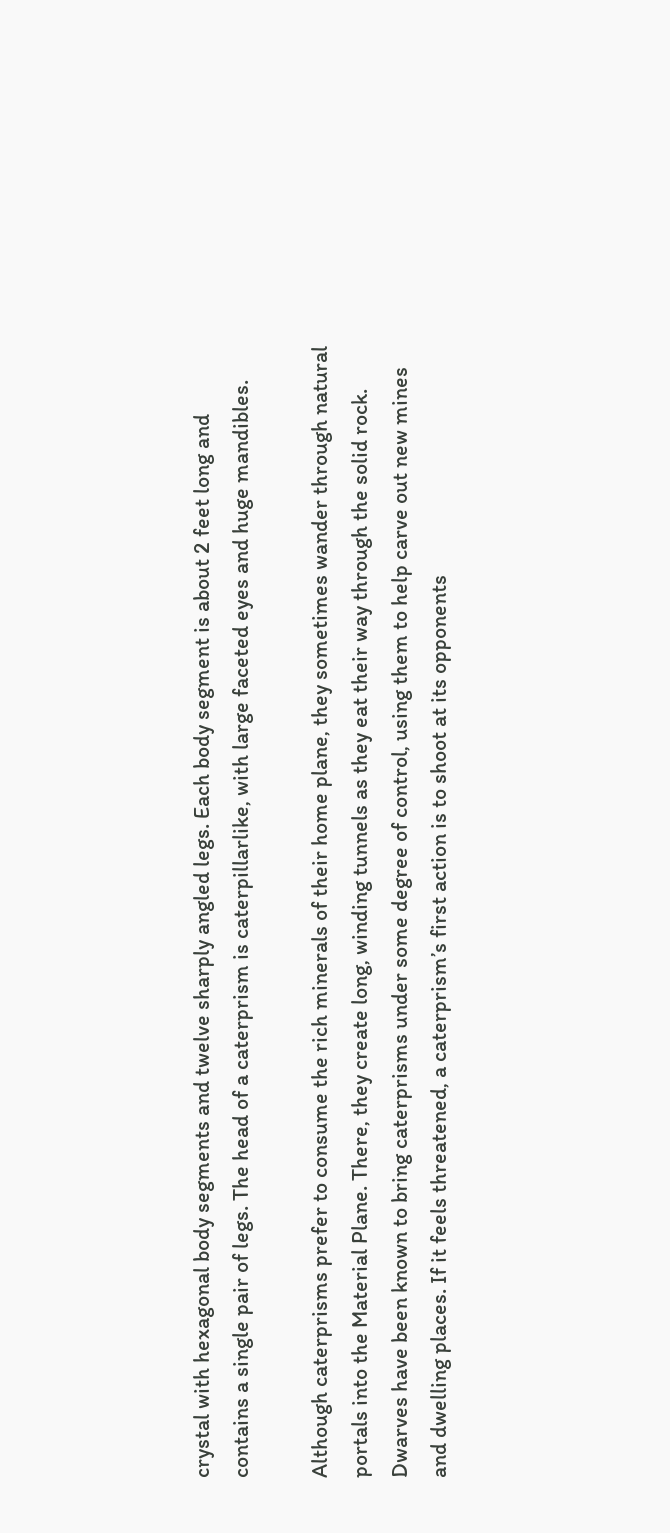crystal with hexagonal body segments and twelve sharply angled legs. Each body segment is about 2 feet long and contains a single pair of legs. The head of a caterprism is caterpillarlike, with large faceted eyes and huge mandibles.

Although caterprisms prefer to consume the rich minerals of their home plane, they sometimes wander through natural portals into the Material Plane. There, they create long, winding tunnels as they eat their way through the solid rock. Dwarves have been known to bring caterprisms under some degree of control, using them to help carve out new mines and dwelling places. If it feels threatened, a caterprism’s first action is to shoot at its opponents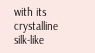with its crystalline silk-like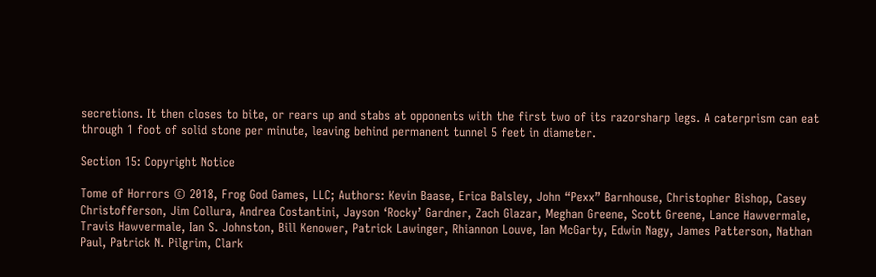secretions. It then closes to bite, or rears up and stabs at opponents with the first two of its razorsharp legs. A caterprism can eat through 1 foot of solid stone per minute, leaving behind permanent tunnel 5 feet in diameter.

Section 15: Copyright Notice

Tome of Horrors © 2018, Frog God Games, LLC; Authors: Kevin Baase, Erica Balsley, John “Pexx” Barnhouse, Christopher Bishop, Casey Christofferson, Jim Collura, Andrea Costantini, Jayson ‘Rocky’ Gardner, Zach Glazar, Meghan Greene, Scott Greene, Lance Hawvermale, Travis Hawvermale, Ian S. Johnston, Bill Kenower, Patrick Lawinger, Rhiannon Louve, Ian McGarty, Edwin Nagy, James Patterson, Nathan Paul, Patrick N. Pilgrim, Clark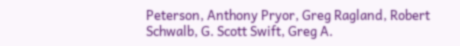Peterson, Anthony Pryor, Greg Ragland, Robert Schwalb, G. Scott Swift, Greg A.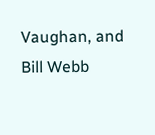Vaughan, and Bill Webb